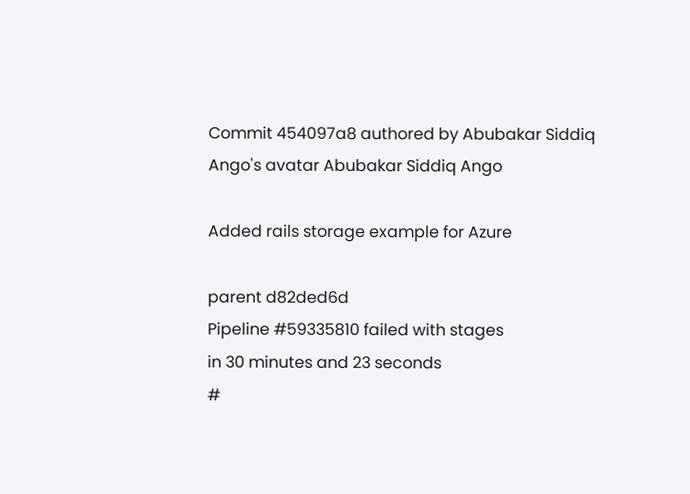Commit 454097a8 authored by Abubakar Siddiq Ango's avatar Abubakar Siddiq Ango

Added rails storage example for Azure

parent d82ded6d
Pipeline #59335810 failed with stages
in 30 minutes and 23 seconds
#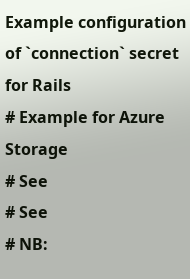Example configuration of `connection` secret for Rails
# Example for Azure Storage
# See
# See
# NB: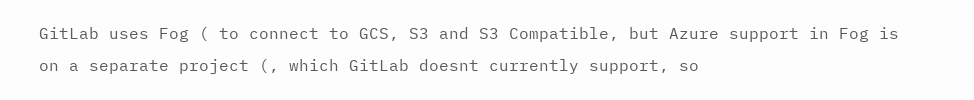GitLab uses Fog ( to connect to GCS, S3 and S3 Compatible, but Azure support in Fog is on a separate project (, which GitLab doesnt currently support, so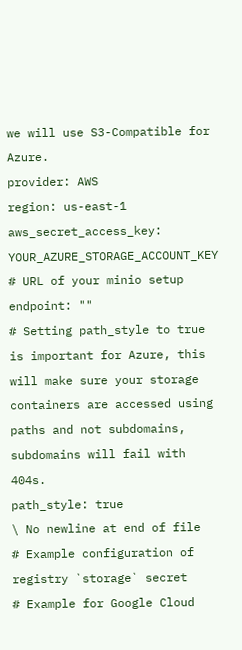we will use S3-Compatible for Azure.
provider: AWS
region: us-east-1
aws_secret_access_key: YOUR_AZURE_STORAGE_ACCOUNT_KEY
# URL of your minio setup
endpoint: ""
# Setting path_style to true is important for Azure, this will make sure your storage containers are accessed using paths and not subdomains, subdomains will fail with 404s.
path_style: true
\ No newline at end of file
# Example configuration of registry `storage` secret
# Example for Google Cloud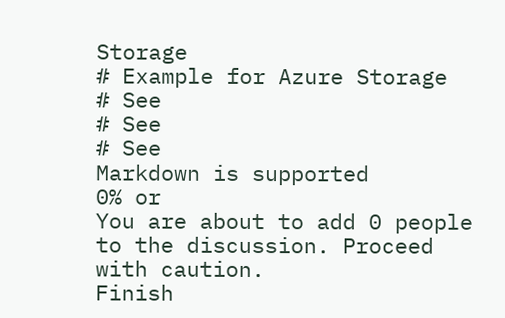Storage
# Example for Azure Storage
# See
# See
# See
Markdown is supported
0% or
You are about to add 0 people to the discussion. Proceed with caution.
Finish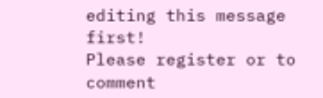editing this message first!
Please register or to comment